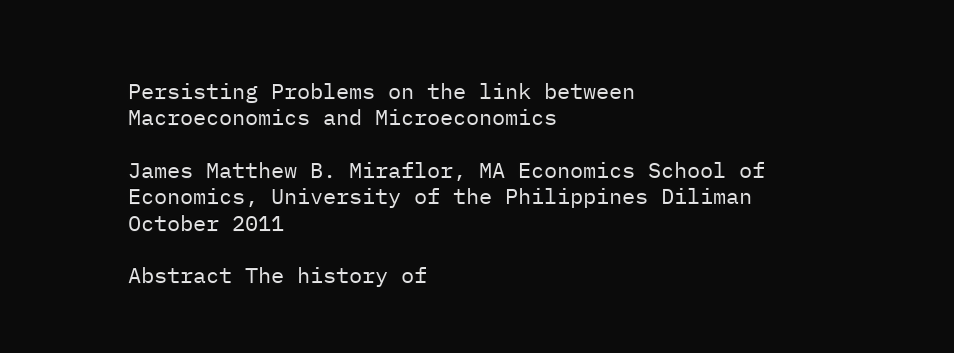Persisting Problems on the link between Macroeconomics and Microeconomics

James Matthew B. Miraflor, MA Economics School of Economics, University of the Philippines Diliman October 2011

Abstract The history of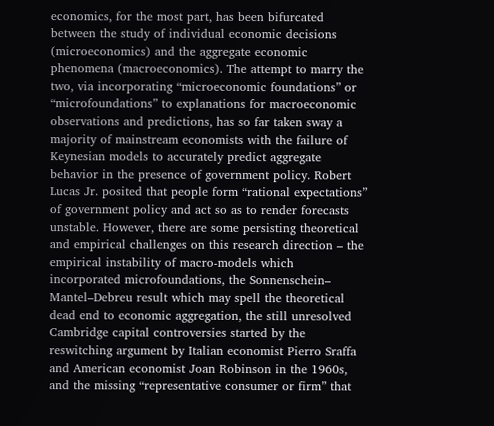economics, for the most part, has been bifurcated between the study of individual economic decisions (microeconomics) and the aggregate economic phenomena (macroeconomics). The attempt to marry the two, via incorporating “microeconomic foundations” or “microfoundations” to explanations for macroeconomic observations and predictions, has so far taken sway a majority of mainstream economists with the failure of Keynesian models to accurately predict aggregate behavior in the presence of government policy. Robert Lucas Jr. posited that people form “rational expectations” of government policy and act so as to render forecasts unstable. However, there are some persisting theoretical and empirical challenges on this research direction – the empirical instability of macro-models which incorporated microfoundations, the Sonnenschein– Mantel–Debreu result which may spell the theoretical dead end to economic aggregation, the still unresolved Cambridge capital controversies started by the reswitching argument by Italian economist Pierro Sraffa and American economist Joan Robinson in the 1960s, and the missing “representative consumer or firm” that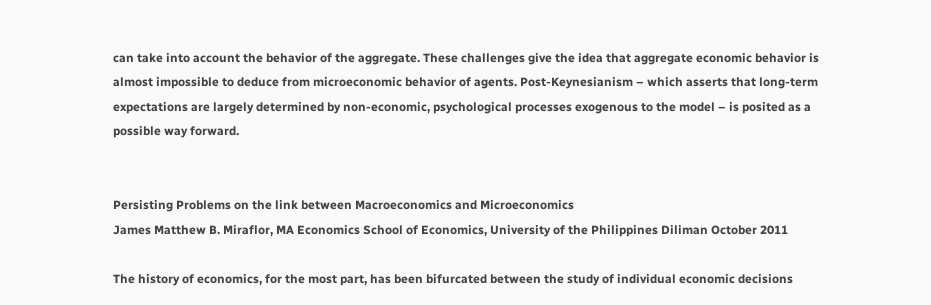can take into account the behavior of the aggregate. These challenges give the idea that aggregate economic behavior is almost impossible to deduce from microeconomic behavior of agents. Post-Keynesianism – which asserts that long-term expectations are largely determined by non-economic, psychological processes exogenous to the model – is posited as a possible way forward.


Persisting Problems on the link between Macroeconomics and Microeconomics
James Matthew B. Miraflor, MA Economics School of Economics, University of the Philippines Diliman October 2011

The history of economics, for the most part, has been bifurcated between the study of individual economic decisions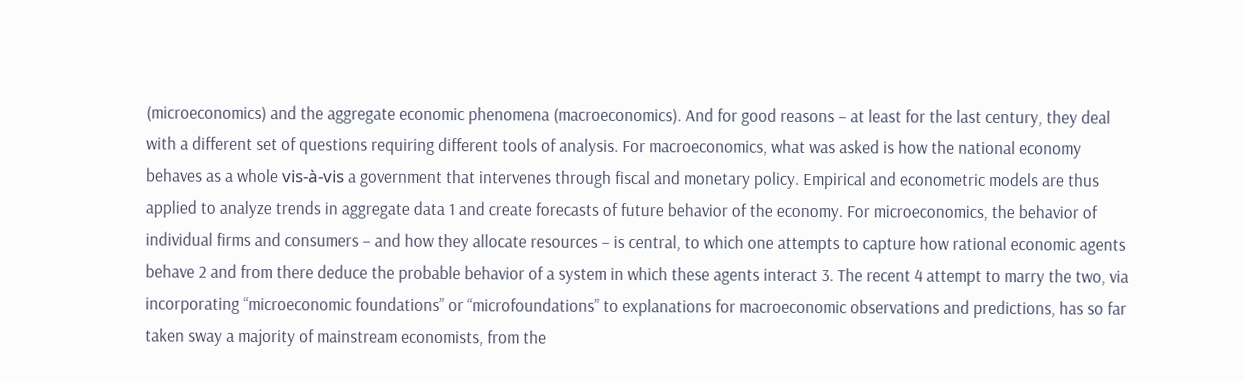(microeconomics) and the aggregate economic phenomena (macroeconomics). And for good reasons – at least for the last century, they deal with a different set of questions requiring different tools of analysis. For macroeconomics, what was asked is how the national economy behaves as a whole vis-à-vis a government that intervenes through fiscal and monetary policy. Empirical and econometric models are thus applied to analyze trends in aggregate data 1 and create forecasts of future behavior of the economy. For microeconomics, the behavior of individual firms and consumers – and how they allocate resources – is central, to which one attempts to capture how rational economic agents behave 2 and from there deduce the probable behavior of a system in which these agents interact 3. The recent 4 attempt to marry the two, via incorporating “microeconomic foundations” or “microfoundations” to explanations for macroeconomic observations and predictions, has so far taken sway a majority of mainstream economists, from the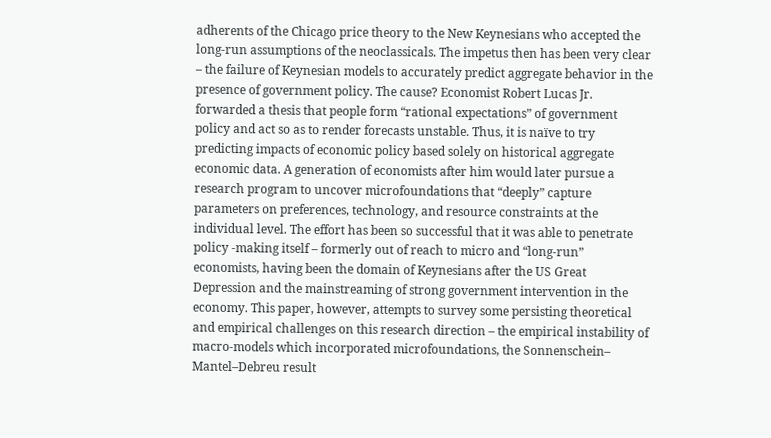adherents of the Chicago price theory to the New Keynesians who accepted the long-run assumptions of the neoclassicals. The impetus then has been very clear – the failure of Keynesian models to accurately predict aggregate behavior in the presence of government policy. The cause? Economist Robert Lucas Jr. forwarded a thesis that people form “rational expectations” of government policy and act so as to render forecasts unstable. Thus, it is naïve to try predicting impacts of economic policy based solely on historical aggregate economic data. A generation of economists after him would later pursue a research program to uncover microfoundations that “deeply” capture parameters on preferences, technology, and resource constraints at the individual level. The effort has been so successful that it was able to penetrate policy -making itself – formerly out of reach to micro and “long-run” economists, having been the domain of Keynesians after the US Great Depression and the mainstreaming of strong government intervention in the economy. This paper, however, attempts to survey some persisting theoretical and empirical challenges on this research direction – the empirical instability of macro-models which incorporated microfoundations, the Sonnenschein– Mantel–Debreu result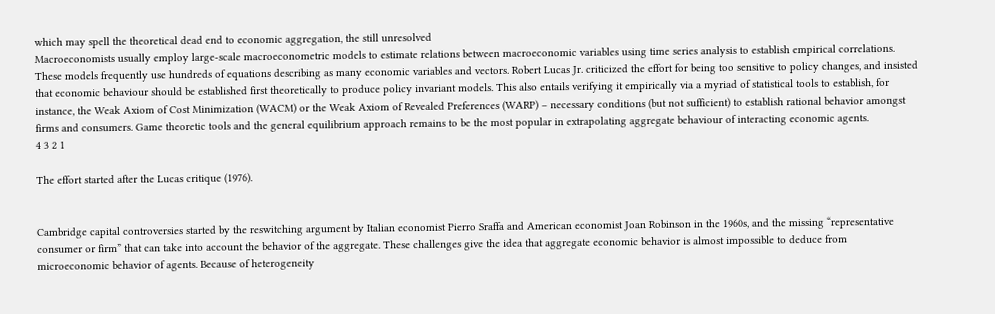which may spell the theoretical dead end to economic aggregation, the still unresolved
Macroeconomists usually employ large-scale macroeconometric models to estimate relations between macroeconomic variables using time series analysis to establish empirical correlations. These models frequently use hundreds of equations describing as many economic variables and vectors. Robert Lucas Jr. criticized the effort for being too sensitive to policy changes, and insisted that economic behaviour should be established first theoretically to produce policy invariant models. This also entails verifying it empirically via a myriad of statistical tools to establish, for instance, the Weak Axiom of Cost Minimization (WACM) or the Weak Axiom of Revealed Preferences (WARP) – necessary conditions (but not sufficient) to establish rational behavior amongst firms and consumers. Game theoretic tools and the general equilibrium approach remains to be the most popular in extrapolating aggregate behaviour of interacting economic agents.
4 3 2 1

The effort started after the Lucas critique (1976).


Cambridge capital controversies started by the reswitching argument by Italian economist Pierro Sraffa and American economist Joan Robinson in the 1960s, and the missing “representative consumer or firm” that can take into account the behavior of the aggregate. These challenges give the idea that aggregate economic behavior is almost impossible to deduce from microeconomic behavior of agents. Because of heterogeneity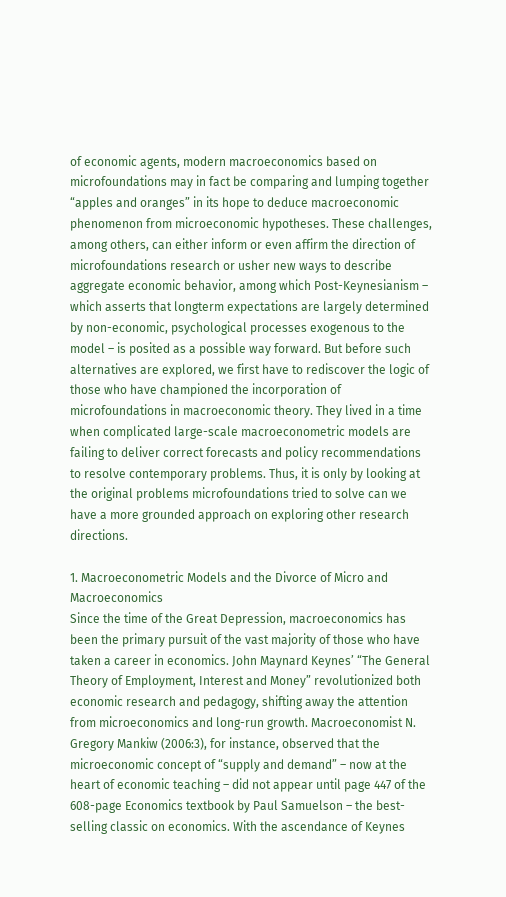of economic agents, modern macroeconomics based on microfoundations may in fact be comparing and lumping together “apples and oranges” in its hope to deduce macroeconomic phenomenon from microeconomic hypotheses. These challenges, among others, can either inform or even affirm the direction of microfoundations research or usher new ways to describe aggregate economic behavior, among which Post-Keynesianism – which asserts that longterm expectations are largely determined by non-economic, psychological processes exogenous to the model – is posited as a possible way forward. But before such alternatives are explored, we first have to rediscover the logic of those who have championed the incorporation of microfoundations in macroeconomic theory. They lived in a time when complicated large-scale macroeconometric models are failing to deliver correct forecasts and policy recommendations to resolve contemporary problems. Thus, it is only by looking at the original problems microfoundations tried to solve can we have a more grounded approach on exploring other research directions.

1. Macroeconometric Models and the Divorce of Micro and Macroeconomics
Since the time of the Great Depression, macroeconomics has been the primary pursuit of the vast majority of those who have taken a career in economics. John Maynard Keynes’ “The General Theory of Employment, Interest and Money” revolutionized both economic research and pedagogy, shifting away the attention from microeconomics and long-run growth. Macroeconomist N. Gregory Mankiw (2006:3), for instance, observed that the microeconomic concept of “supply and demand” – now at the heart of economic teaching – did not appear until page 447 of the 608-page Economics textbook by Paul Samuelson – the best-selling classic on economics. With the ascendance of Keynes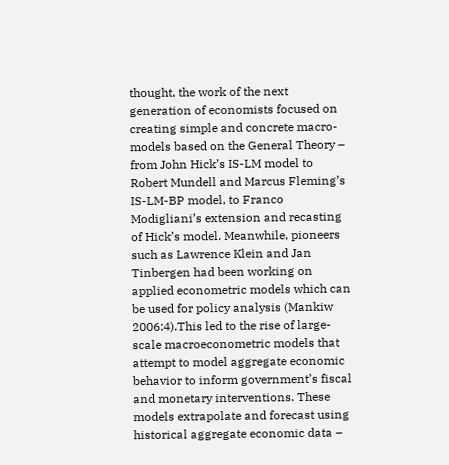thought, the work of the next generation of economists focused on creating simple and concrete macro-models based on the General Theory – from John Hick’s IS-LM model to Robert Mundell and Marcus Fleming’s IS-LM-BP model, to Franco Modigliani’s extension and recasting of Hick’s model. Meanwhile, pioneers such as Lawrence Klein and Jan Tinbergen had been working on applied econometric models which can be used for policy analysis (Mankiw 2006:4).This led to the rise of large-scale macroeconometric models that attempt to model aggregate economic behavior to inform government’s fiscal and monetary interventions. These models extrapolate and forecast using historical aggregate economic data –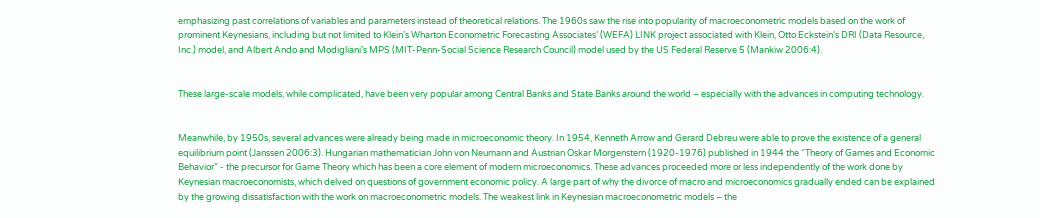emphasizing past correlations of variables and parameters instead of theoretical relations. The 1960s saw the rise into popularity of macroeconometric models based on the work of prominent Keynesians, including but not limited to Klein’s Wharton Econometric Forecasting Associates’ (WEFA) LINK project associated with Klein, Otto Eckstein’s DRI (Data Resource, Inc.) model, and Albert Ando and Modigliani’s MPS (MIT-Penn-Social Science Research Council) model used by the US Federal Reserve 5 (Mankiw 2006:4).


These large-scale models, while complicated, have been very popular among Central Banks and State Banks around the world – especially with the advances in computing technology.


Meanwhile, by 1950s, several advances were already being made in microeconomic theory. In 1954, Kenneth Arrow and Gerard Debreu were able to prove the existence of a general equilibrium point (Janssen 2006:3). Hungarian mathematician John von Neumann and Austrian Oskar Morgenstern (1920-1976) published in 1944 the “Theory of Games and Economic Behavior” - the precursor for Game Theory which has been a core element of modern microeconomics. These advances proceeded more or less independently of the work done by Keynesian macroeconomists, which delved on questions of government economic policy. A large part of why the divorce of macro and microeconomics gradually ended can be explained by the growing dissatisfaction with the work on macroeconometric models. The weakest link in Keynesian macroeconometric models – the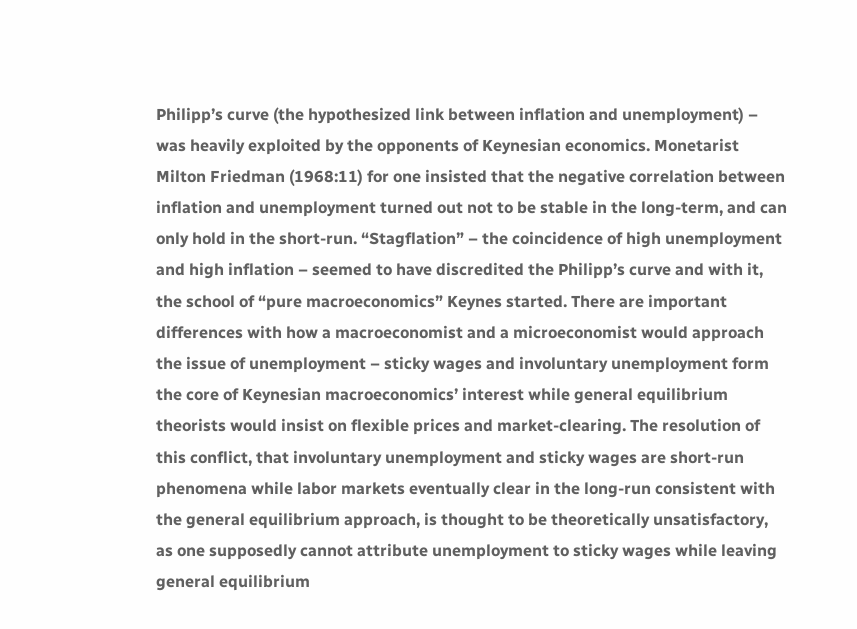Philipp’s curve (the hypothesized link between inflation and unemployment) – was heavily exploited by the opponents of Keynesian economics. Monetarist Milton Friedman (1968:11) for one insisted that the negative correlation between inflation and unemployment turned out not to be stable in the long-term, and can only hold in the short-run. “Stagflation” – the coincidence of high unemployment and high inflation – seemed to have discredited the Philipp’s curve and with it, the school of “pure macroeconomics” Keynes started. There are important differences with how a macroeconomist and a microeconomist would approach the issue of unemployment – sticky wages and involuntary unemployment form the core of Keynesian macroeconomics’ interest while general equilibrium theorists would insist on flexible prices and market-clearing. The resolution of this conflict, that involuntary unemployment and sticky wages are short-run phenomena while labor markets eventually clear in the long-run consistent with the general equilibrium approach, is thought to be theoretically unsatisfactory, as one supposedly cannot attribute unemployment to sticky wages while leaving general equilibrium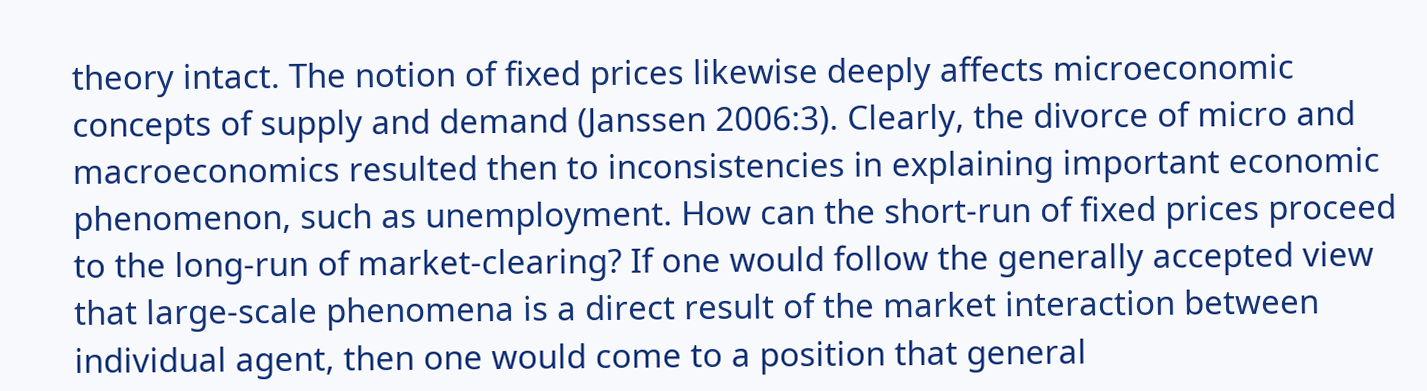theory intact. The notion of fixed prices likewise deeply affects microeconomic concepts of supply and demand (Janssen 2006:3). Clearly, the divorce of micro and macroeconomics resulted then to inconsistencies in explaining important economic phenomenon, such as unemployment. How can the short-run of fixed prices proceed to the long-run of market-clearing? If one would follow the generally accepted view that large-scale phenomena is a direct result of the market interaction between individual agent, then one would come to a position that general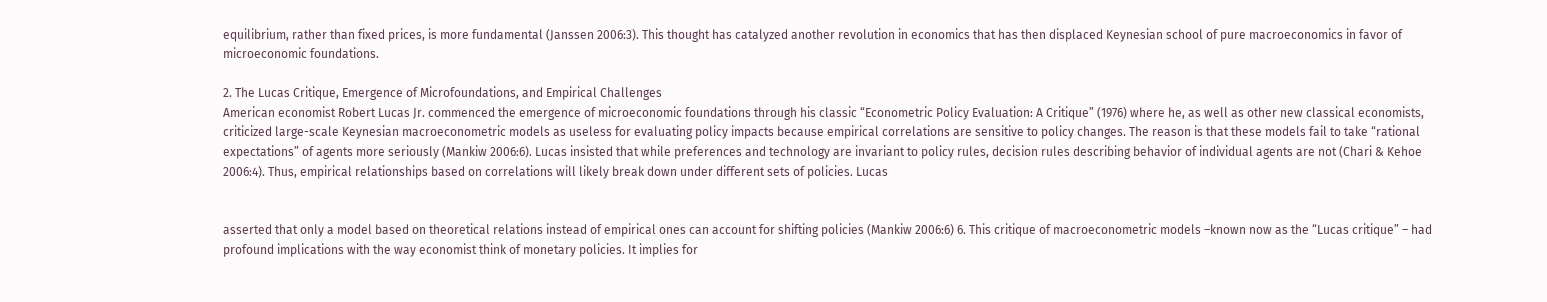equilibrium, rather than fixed prices, is more fundamental (Janssen 2006:3). This thought has catalyzed another revolution in economics that has then displaced Keynesian school of pure macroeconomics in favor of microeconomic foundations.

2. The Lucas Critique, Emergence of Microfoundations, and Empirical Challenges
American economist Robert Lucas Jr. commenced the emergence of microeconomic foundations through his classic “Econometric Policy Evaluation: A Critique” (1976) where he, as well as other new classical economists, criticized large-scale Keynesian macroeconometric models as useless for evaluating policy impacts because empirical correlations are sensitive to policy changes. The reason is that these models fail to take “rational expectations” of agents more seriously (Mankiw 2006:6). Lucas insisted that while preferences and technology are invariant to policy rules, decision rules describing behavior of individual agents are not (Chari & Kehoe 2006:4). Thus, empirical relationships based on correlations will likely break down under different sets of policies. Lucas


asserted that only a model based on theoretical relations instead of empirical ones can account for shifting policies (Mankiw 2006:6) 6. This critique of macroeconometric models –known now as the “Lucas critique” – had profound implications with the way economist think of monetary policies. It implies for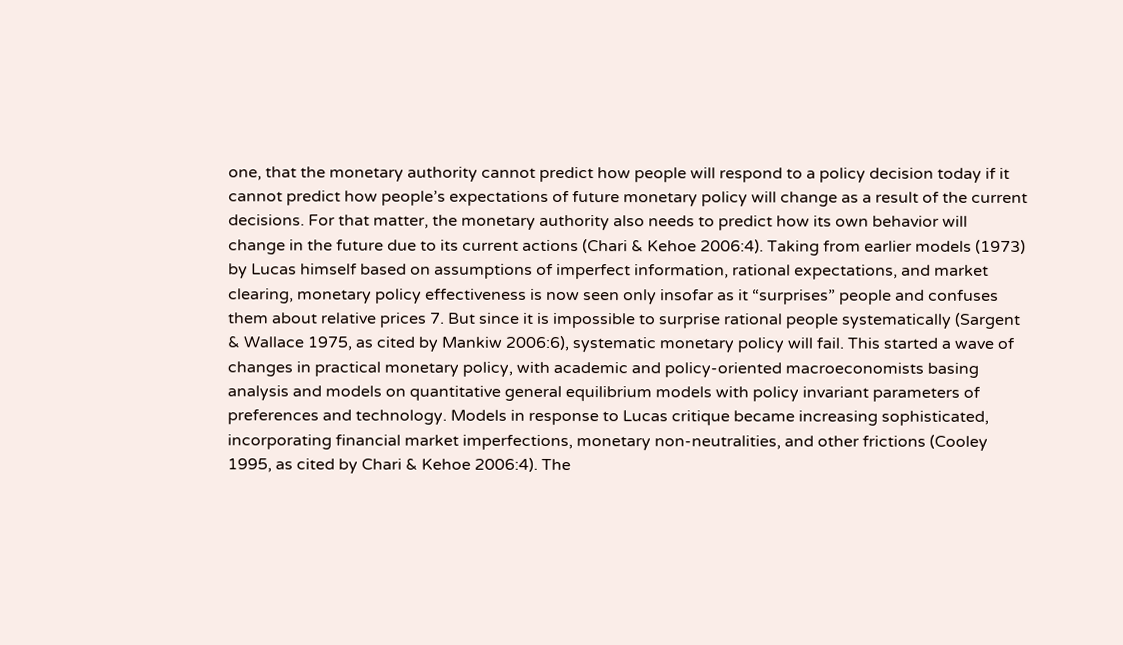one, that the monetary authority cannot predict how people will respond to a policy decision today if it cannot predict how people’s expectations of future monetary policy will change as a result of the current decisions. For that matter, the monetary authority also needs to predict how its own behavior will change in the future due to its current actions (Chari & Kehoe 2006:4). Taking from earlier models (1973) by Lucas himself based on assumptions of imperfect information, rational expectations, and market clearing, monetary policy effectiveness is now seen only insofar as it “surprises” people and confuses them about relative prices 7. But since it is impossible to surprise rational people systematically (Sargent & Wallace 1975, as cited by Mankiw 2006:6), systematic monetary policy will fail. This started a wave of changes in practical monetary policy, with academic and policy-oriented macroeconomists basing analysis and models on quantitative general equilibrium models with policy invariant parameters of preferences and technology. Models in response to Lucas critique became increasing sophisticated, incorporating financial market imperfections, monetary non-neutralities, and other frictions (Cooley 1995, as cited by Chari & Kehoe 2006:4). The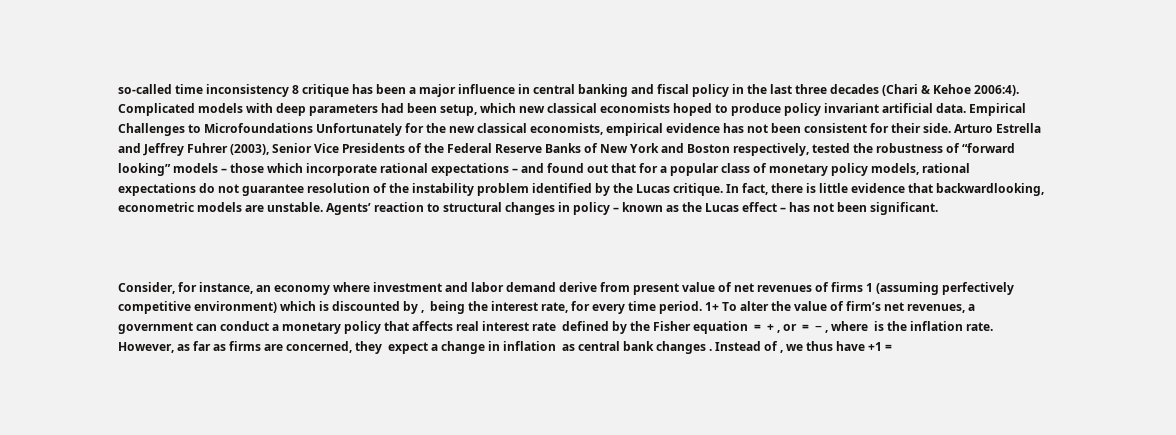so-called time inconsistency 8 critique has been a major influence in central banking and fiscal policy in the last three decades (Chari & Kehoe 2006:4). Complicated models with deep parameters had been setup, which new classical economists hoped to produce policy invariant artificial data. Empirical Challenges to Microfoundations Unfortunately for the new classical economists, empirical evidence has not been consistent for their side. Arturo Estrella and Jeffrey Fuhrer (2003), Senior Vice Presidents of the Federal Reserve Banks of New York and Boston respectively, tested the robustness of “forward looking” models – those which incorporate rational expectations – and found out that for a popular class of monetary policy models, rational expectations do not guarantee resolution of the instability problem identified by the Lucas critique. In fact, there is little evidence that backwardlooking, econometric models are unstable. Agents’ reaction to structural changes in policy – known as the Lucas effect – has not been significant.



Consider, for instance, an economy where investment and labor demand derive from present value of net revenues of firms 1 (assuming perfectively competitive environment) which is discounted by ,  being the interest rate, for every time period. 1+ To alter the value of firm’s net revenues, a government can conduct a monetary policy that affects real interest rate  defined by the Fisher equation  =  + , or  =  − , where  is the inflation rate. However, as far as firms are concerned, they  expect a change in inflation  as central bank changes . Instead of , we thus have +1 =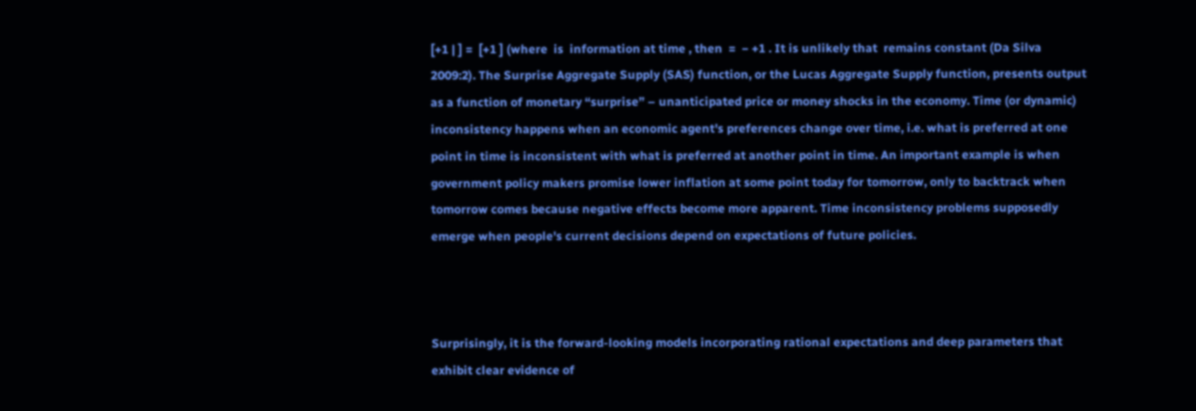[+1 | ] =  [+1 ] (where  is  information at time , then  =  − +1 . It is unlikely that  remains constant (Da Silva 2009:2). The Surprise Aggregate Supply (SAS) function, or the Lucas Aggregate Supply function, presents output as a function of monetary “surprise” – unanticipated price or money shocks in the economy. Time (or dynamic) inconsistency happens when an economic agent's preferences change over time, i.e. what is preferred at one point in time is inconsistent with what is preferred at another point in time. An important example is when government policy makers promise lower inflation at some point today for tomorrow, only to backtrack when tomorrow comes because negative effects become more apparent. Time inconsistency problems supposedly emerge when people's current decisions depend on expectations of future policies.



Surprisingly, it is the forward-looking models incorporating rational expectations and deep parameters that exhibit clear evidence of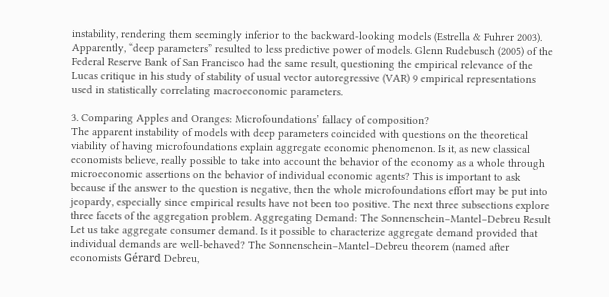instability, rendering them seemingly inferior to the backward-looking models (Estrella & Fuhrer 2003). Apparently, “deep parameters” resulted to less predictive power of models. Glenn Rudebusch (2005) of the Federal Reserve Bank of San Francisco had the same result, questioning the empirical relevance of the Lucas critique in his study of stability of usual vector autoregressive (VAR) 9 empirical representations used in statistically correlating macroeconomic parameters.

3. Comparing Apples and Oranges: Microfoundations’ fallacy of composition?
The apparent instability of models with deep parameters coincided with questions on the theoretical viability of having microfoundations explain aggregate economic phenomenon. Is it, as new classical economists believe, really possible to take into account the behavior of the economy as a whole through microeconomic assertions on the behavior of individual economic agents? This is important to ask because if the answer to the question is negative, then the whole microfoundations effort may be put into jeopardy, especially since empirical results have not been too positive. The next three subsections explore three facets of the aggregation problem. Aggregating Demand: The Sonnenschein–Mantel–Debreu Result Let us take aggregate consumer demand. Is it possible to characterize aggregate demand provided that individual demands are well-behaved? The Sonnenschein–Mantel–Debreu theorem (named after economists Gérard Debreu,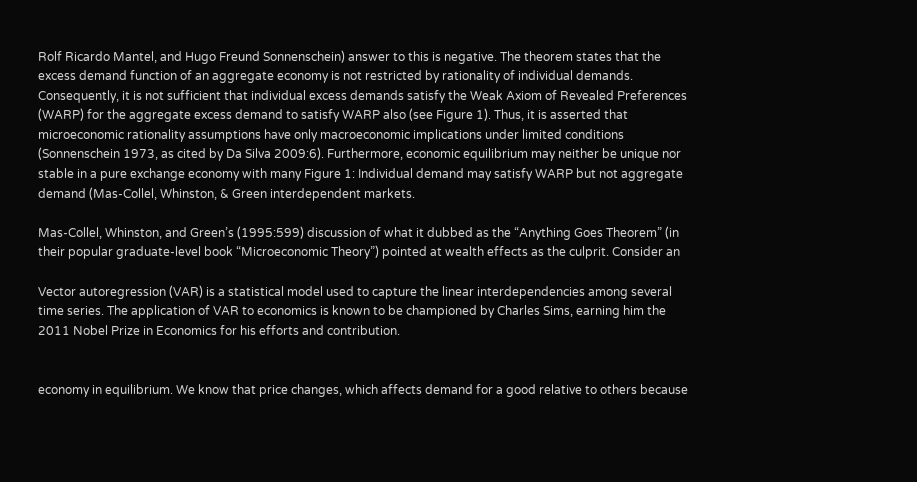Rolf Ricardo Mantel, and Hugo Freund Sonnenschein) answer to this is negative. The theorem states that the excess demand function of an aggregate economy is not restricted by rationality of individual demands. Consequently, it is not sufficient that individual excess demands satisfy the Weak Axiom of Revealed Preferences (WARP) for the aggregate excess demand to satisfy WARP also (see Figure 1). Thus, it is asserted that microeconomic rationality assumptions have only macroeconomic implications under limited conditions (Sonnenschein 1973, as cited by Da Silva 2009:6). Furthermore, economic equilibrium may neither be unique nor stable in a pure exchange economy with many Figure 1: Individual demand may satisfy WARP but not aggregate demand (Mas-Collel, Whinston, & Green interdependent markets.

Mas-Collel, Whinston, and Green’s (1995:599) discussion of what it dubbed as the “Anything Goes Theorem” (in their popular graduate-level book “Microeconomic Theory”) pointed at wealth effects as the culprit. Consider an

Vector autoregression (VAR) is a statistical model used to capture the linear interdependencies among several time series. The application of VAR to economics is known to be championed by Charles Sims, earning him the 2011 Nobel Prize in Economics for his efforts and contribution.


economy in equilibrium. We know that price changes, which affects demand for a good relative to others because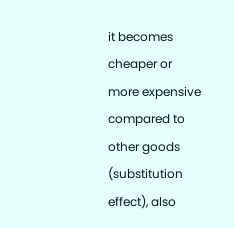it becomes cheaper or more expensive compared to other goods (substitution effect), also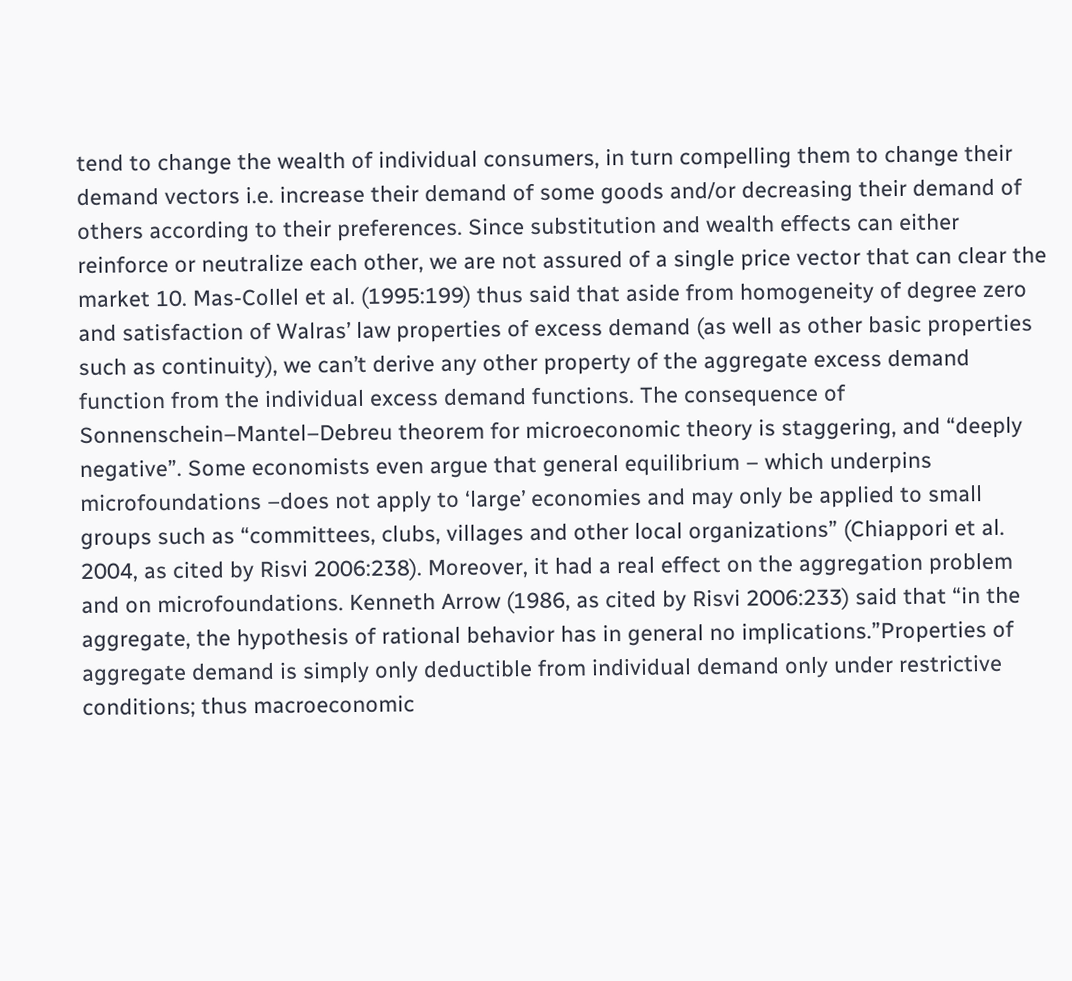tend to change the wealth of individual consumers, in turn compelling them to change their demand vectors i.e. increase their demand of some goods and/or decreasing their demand of others according to their preferences. Since substitution and wealth effects can either reinforce or neutralize each other, we are not assured of a single price vector that can clear the market 10. Mas-Collel et al. (1995:199) thus said that aside from homogeneity of degree zero and satisfaction of Walras’ law properties of excess demand (as well as other basic properties such as continuity), we can’t derive any other property of the aggregate excess demand function from the individual excess demand functions. The consequence of Sonnenschein–Mantel–Debreu theorem for microeconomic theory is staggering, and “deeply negative”. Some economists even argue that general equilibrium – which underpins microfoundations –does not apply to ‘large’ economies and may only be applied to small groups such as “committees, clubs, villages and other local organizations” (Chiappori et al. 2004, as cited by Risvi 2006:238). Moreover, it had a real effect on the aggregation problem and on microfoundations. Kenneth Arrow (1986, as cited by Risvi 2006:233) said that “in the aggregate, the hypothesis of rational behavior has in general no implications.”Properties of aggregate demand is simply only deductible from individual demand only under restrictive conditions; thus macroeconomic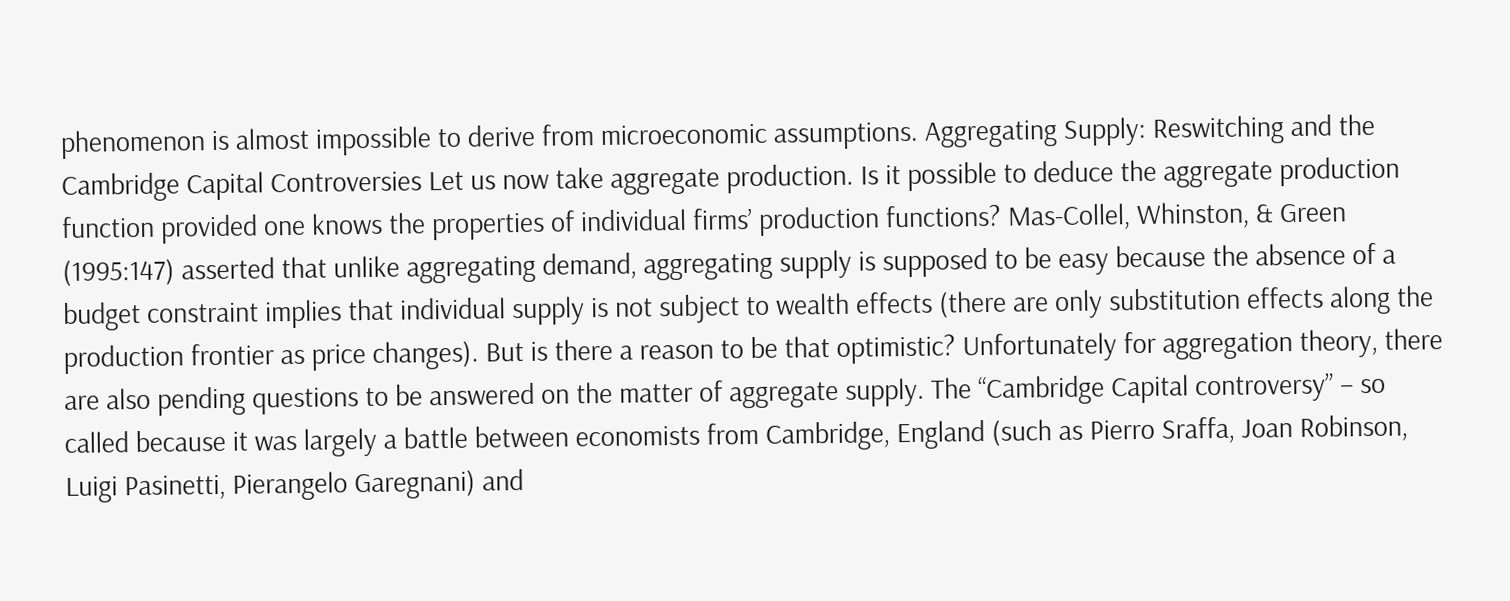phenomenon is almost impossible to derive from microeconomic assumptions. Aggregating Supply: Reswitching and the Cambridge Capital Controversies Let us now take aggregate production. Is it possible to deduce the aggregate production function provided one knows the properties of individual firms’ production functions? Mas-Collel, Whinston, & Green (1995:147) asserted that unlike aggregating demand, aggregating supply is supposed to be easy because the absence of a budget constraint implies that individual supply is not subject to wealth effects (there are only substitution effects along the production frontier as price changes). But is there a reason to be that optimistic? Unfortunately for aggregation theory, there are also pending questions to be answered on the matter of aggregate supply. The “Cambridge Capital controversy” – so called because it was largely a battle between economists from Cambridge, England (such as Pierro Sraffa, Joan Robinson, Luigi Pasinetti, Pierangelo Garegnani) and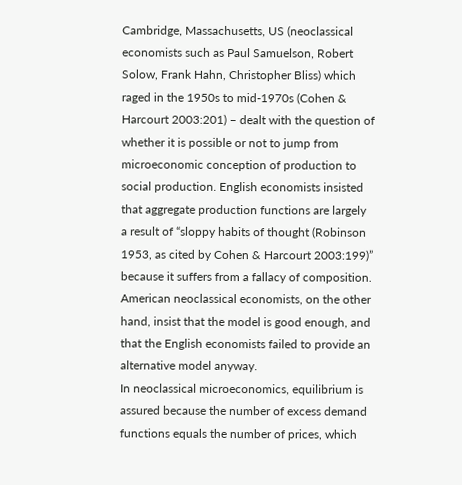Cambridge, Massachusetts, US (neoclassical economists such as Paul Samuelson, Robert Solow, Frank Hahn, Christopher Bliss) which raged in the 1950s to mid-1970s (Cohen & Harcourt 2003:201) – dealt with the question of whether it is possible or not to jump from microeconomic conception of production to social production. English economists insisted that aggregate production functions are largely a result of “sloppy habits of thought (Robinson 1953, as cited by Cohen & Harcourt 2003:199)” because it suffers from a fallacy of composition. American neoclassical economists, on the other hand, insist that the model is good enough, and that the English economists failed to provide an alternative model anyway.
In neoclassical microeconomics, equilibrium is assured because the number of excess demand functions equals the number of prices, which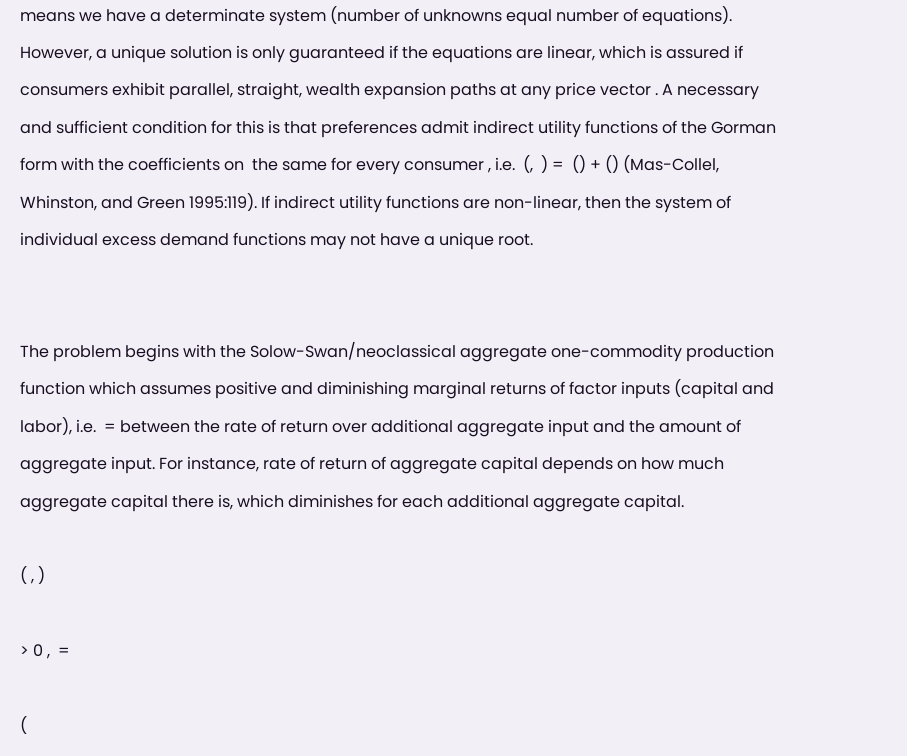means we have a determinate system (number of unknowns equal number of equations). However, a unique solution is only guaranteed if the equations are linear, which is assured if consumers exhibit parallel, straight, wealth expansion paths at any price vector . A necessary and sufficient condition for this is that preferences admit indirect utility functions of the Gorman form with the coefficients on  the same for every consumer , i.e.  (,  ) =  () + () (Mas-Collel, Whinston, and Green 1995:119). If indirect utility functions are non-linear, then the system of individual excess demand functions may not have a unique root.


The problem begins with the Solow-Swan/neoclassical aggregate one-commodity production function which assumes positive and diminishing marginal returns of factor inputs (capital and labor), i.e.  = between the rate of return over additional aggregate input and the amount of aggregate input. For instance, rate of return of aggregate capital depends on how much aggregate capital there is, which diminishes for each additional aggregate capital.

( , )

> 0 ,  =

(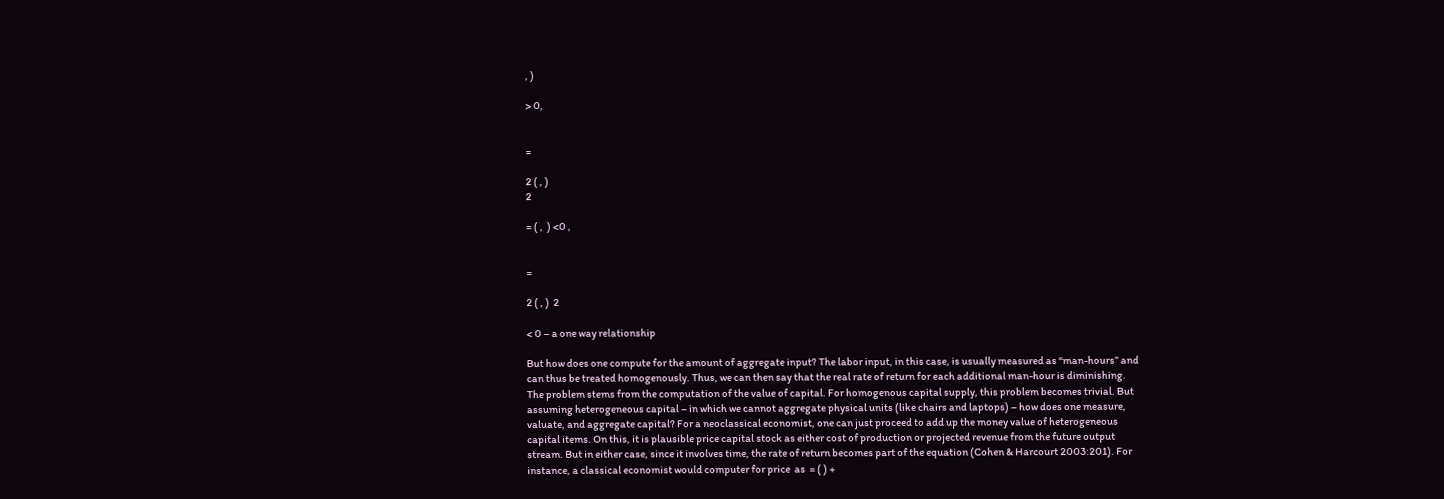, )

> 0,


=

2 ( , )
2

= ( ,  ) <0 ,


=

2 ( , )  2

< 0 – a one way relationship

But how does one compute for the amount of aggregate input? The labor input, in this case, is usually measured as “man-hours” and can thus be treated homogenously. Thus, we can then say that the real rate of return for each additional man-hour is diminishing. The problem stems from the computation of the value of capital. For homogenous capital supply, this problem becomes trivial. But assuming heterogeneous capital – in which we cannot aggregate physical units (like chairs and laptops) – how does one measure, valuate, and aggregate capital? For a neoclassical economist, one can just proceed to add up the money value of heterogeneous capital items. On this, it is plausible price capital stock as either cost of production or projected revenue from the future output stream. But in either case, since it involves time, the rate of return becomes part of the equation (Cohen & Harcourt 2003:201). For instance, a classical economist would computer for price  as  = ( ) +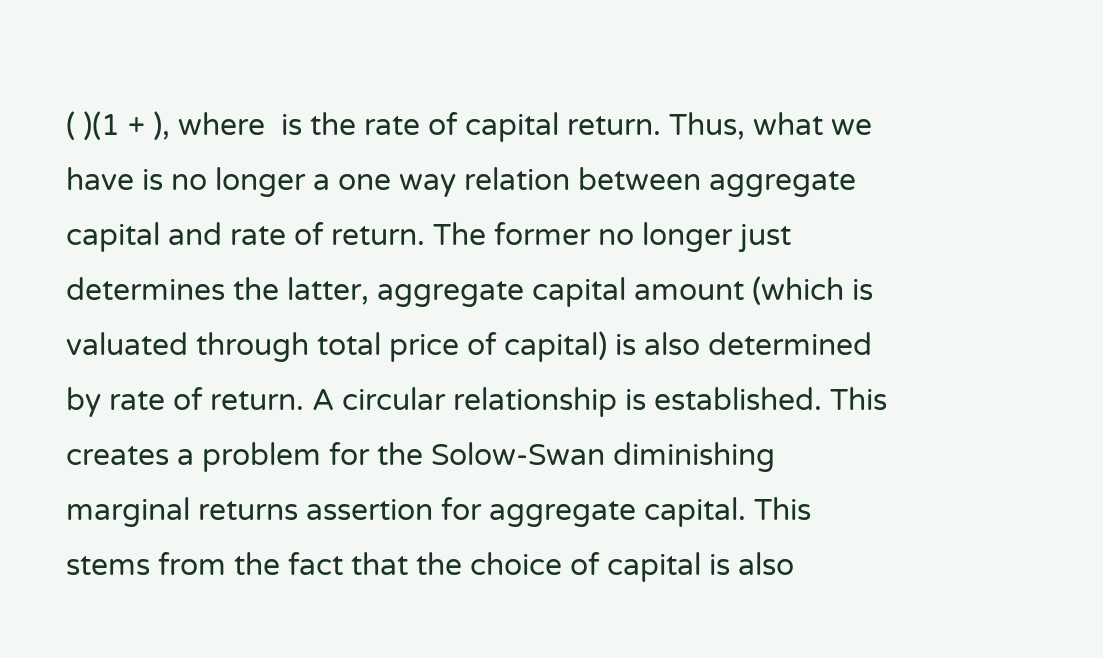( )(1 + ), where  is the rate of capital return. Thus, what we have is no longer a one way relation between aggregate capital and rate of return. The former no longer just determines the latter, aggregate capital amount (which is valuated through total price of capital) is also determined by rate of return. A circular relationship is established. This creates a problem for the Solow-Swan diminishing marginal returns assertion for aggregate capital. This stems from the fact that the choice of capital is also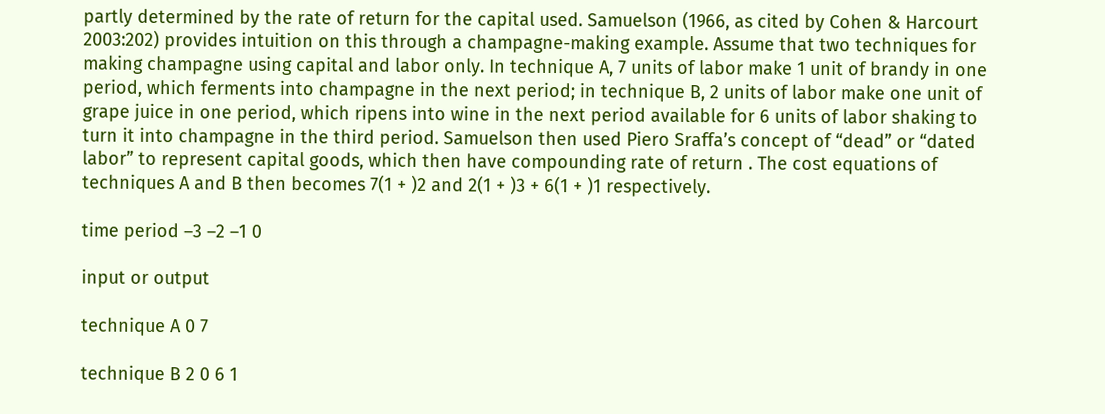partly determined by the rate of return for the capital used. Samuelson (1966, as cited by Cohen & Harcourt 2003:202) provides intuition on this through a champagne-making example. Assume that two techniques for making champagne using capital and labor only. In technique A, 7 units of labor make 1 unit of brandy in one period, which ferments into champagne in the next period; in technique B, 2 units of labor make one unit of grape juice in one period, which ripens into wine in the next period available for 6 units of labor shaking to turn it into champagne in the third period. Samuelson then used Piero Sraffa’s concept of “dead” or “dated labor” to represent capital goods, which then have compounding rate of return . The cost equations of techniques A and B then becomes 7(1 + )2 and 2(1 + )3 + 6(1 + )1 respectively.

time period –3 –2 –1 0

input or output

technique A 0 7

technique B 2 0 6 1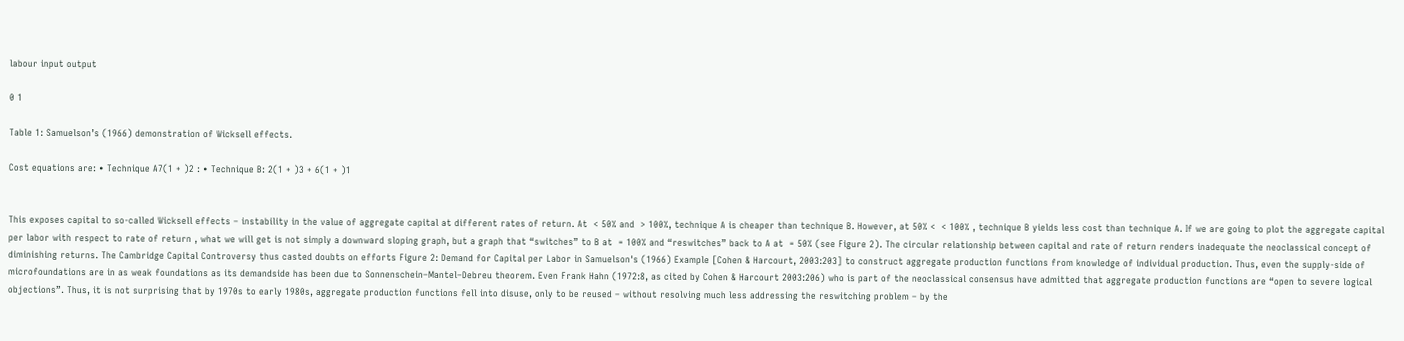labour input output

0 1

Table 1: Samuelson’s (1966) demonstration of Wicksell effects.

Cost equations are: • Technique A7(1 + )2 : • Technique B: 2(1 + )3 + 6(1 + )1


This exposes capital to so-called Wicksell effects – instability in the value of aggregate capital at different rates of return. At  < 50% and  > 100%, technique A is cheaper than technique B. However, at 50% <  < 100% , technique B yields less cost than technique A. If we are going to plot the aggregate capital per labor with respect to rate of return , what we will get is not simply a downward sloping graph, but a graph that “switches” to B at  = 100% and “reswitches” back to A at  = 50% (see Figure 2). The circular relationship between capital and rate of return renders inadequate the neoclassical concept of diminishing returns. The Cambridge Capital Controversy thus casted doubts on efforts Figure 2: Demand for Capital per Labor in Samuelson's (1966) Example [Cohen & Harcourt, 2003:203] to construct aggregate production functions from knowledge of individual production. Thus, even the supply-side of microfoundations are in as weak foundations as its demandside has been due to Sonnenschein–Mantel–Debreu theorem. Even Frank Hahn (1972:8, as cited by Cohen & Harcourt 2003:206) who is part of the neoclassical consensus have admitted that aggregate production functions are “open to severe logical objections”. Thus, it is not surprising that by 1970s to early 1980s, aggregate production functions fell into disuse, only to be reused – without resolving much less addressing the reswitching problem – by the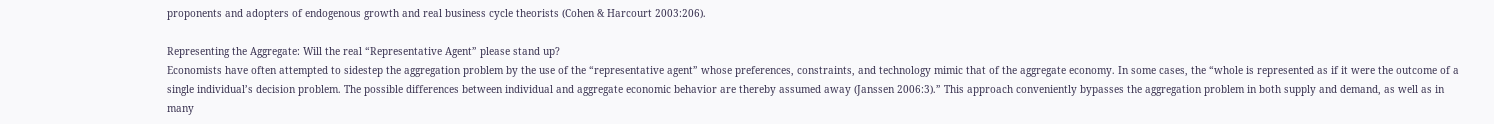proponents and adopters of endogenous growth and real business cycle theorists (Cohen & Harcourt 2003:206).

Representing the Aggregate: Will the real “Representative Agent” please stand up?
Economists have often attempted to sidestep the aggregation problem by the use of the “representative agent” whose preferences, constraints, and technology mimic that of the aggregate economy. In some cases, the “whole is represented as if it were the outcome of a single individual’s decision problem. The possible differences between individual and aggregate economic behavior are thereby assumed away (Janssen 2006:3).” This approach conveniently bypasses the aggregation problem in both supply and demand, as well as in many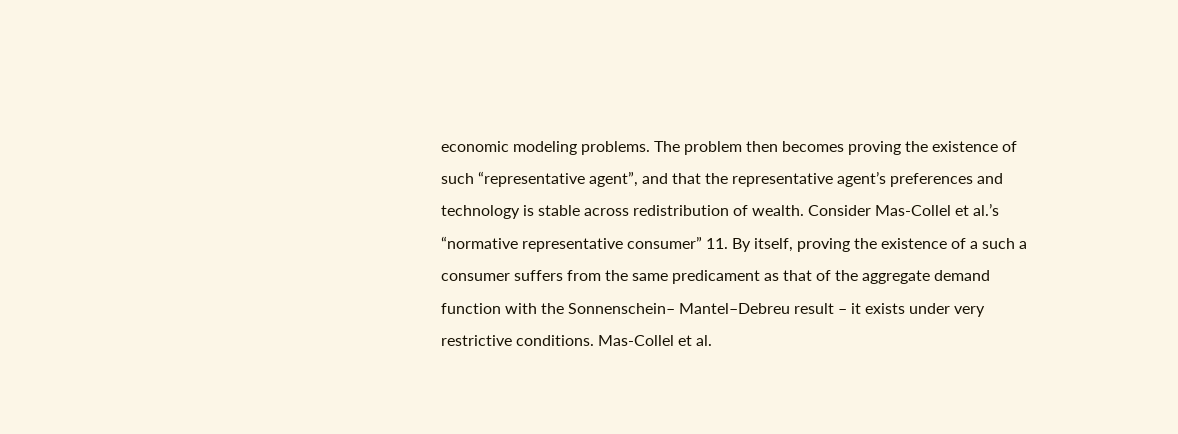economic modeling problems. The problem then becomes proving the existence of such “representative agent”, and that the representative agent’s preferences and technology is stable across redistribution of wealth. Consider Mas-Collel et al.’s “normative representative consumer” 11. By itself, proving the existence of a such a consumer suffers from the same predicament as that of the aggregate demand function with the Sonnenschein– Mantel–Debreu result – it exists under very restrictive conditions. Mas-Collel et al.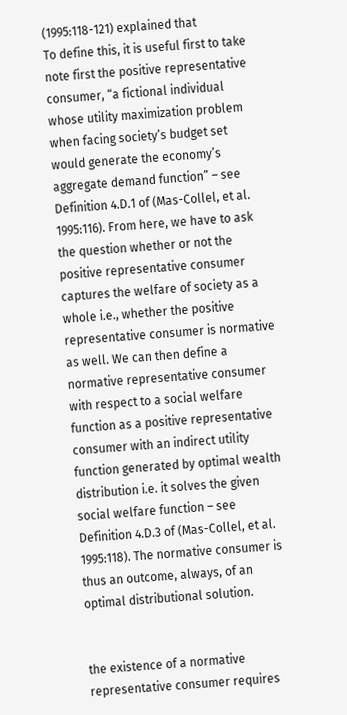(1995:118-121) explained that
To define this, it is useful first to take note first the positive representative consumer, “a fictional individual whose utility maximization problem when facing society’s budget set would generate the economy’s aggregate demand function” – see Definition 4.D.1 of (Mas-Collel, et al. 1995:116). From here, we have to ask the question whether or not the positive representative consumer captures the welfare of society as a whole i.e., whether the positive representative consumer is normative as well. We can then define a normative representative consumer with respect to a social welfare function as a positive representative consumer with an indirect utility function generated by optimal wealth distribution i.e. it solves the given social welfare function – see Definition 4.D.3 of (Mas-Collel, et al. 1995:118). The normative consumer is thus an outcome, always, of an optimal distributional solution.


the existence of a normative representative consumer requires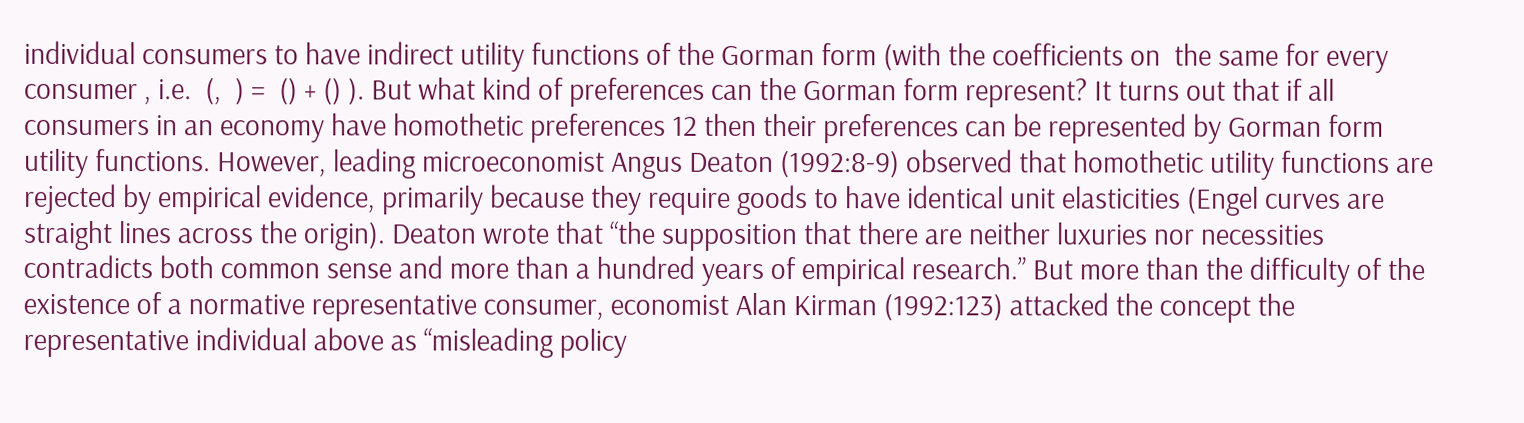individual consumers to have indirect utility functions of the Gorman form (with the coefficients on  the same for every consumer , i.e.  (,  ) =  () + () ). But what kind of preferences can the Gorman form represent? It turns out that if all consumers in an economy have homothetic preferences 12 then their preferences can be represented by Gorman form utility functions. However, leading microeconomist Angus Deaton (1992:8-9) observed that homothetic utility functions are rejected by empirical evidence, primarily because they require goods to have identical unit elasticities (Engel curves are straight lines across the origin). Deaton wrote that “the supposition that there are neither luxuries nor necessities contradicts both common sense and more than a hundred years of empirical research.” But more than the difficulty of the existence of a normative representative consumer, economist Alan Kirman (1992:123) attacked the concept the representative individual above as “misleading policy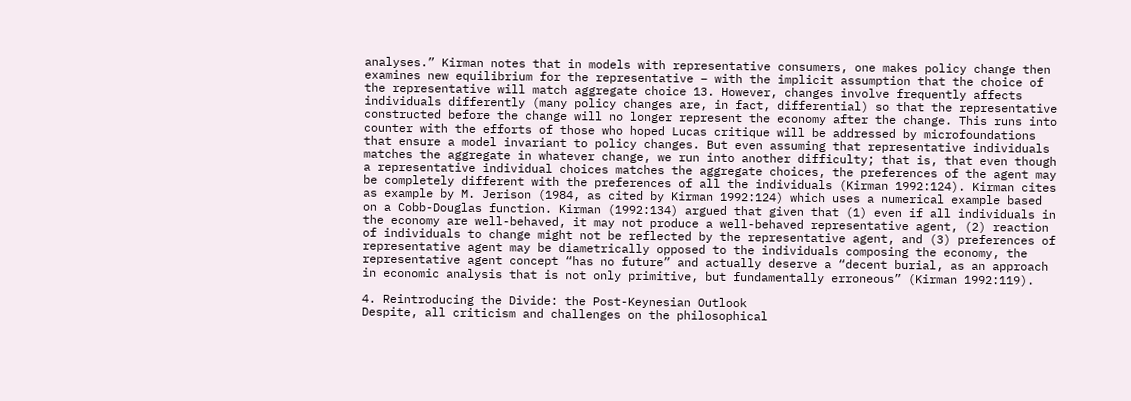analyses.” Kirman notes that in models with representative consumers, one makes policy change then examines new equilibrium for the representative – with the implicit assumption that the choice of the representative will match aggregate choice 13. However, changes involve frequently affects individuals differently (many policy changes are, in fact, differential) so that the representative constructed before the change will no longer represent the economy after the change. This runs into counter with the efforts of those who hoped Lucas critique will be addressed by microfoundations that ensure a model invariant to policy changes. But even assuming that representative individuals matches the aggregate in whatever change, we run into another difficulty; that is, that even though a representative individual choices matches the aggregate choices, the preferences of the agent may be completely different with the preferences of all the individuals (Kirman 1992:124). Kirman cites as example by M. Jerison (1984, as cited by Kirman 1992:124) which uses a numerical example based on a Cobb-Douglas function. Kirman (1992:134) argued that given that (1) even if all individuals in the economy are well-behaved, it may not produce a well-behaved representative agent, (2) reaction of individuals to change might not be reflected by the representative agent, and (3) preferences of representative agent may be diametrically opposed to the individuals composing the economy, the representative agent concept “has no future” and actually deserve a “decent burial, as an approach in economic analysis that is not only primitive, but fundamentally erroneous” (Kirman 1992:119).

4. Reintroducing the Divide: the Post-Keynesian Outlook
Despite, all criticism and challenges on the philosophical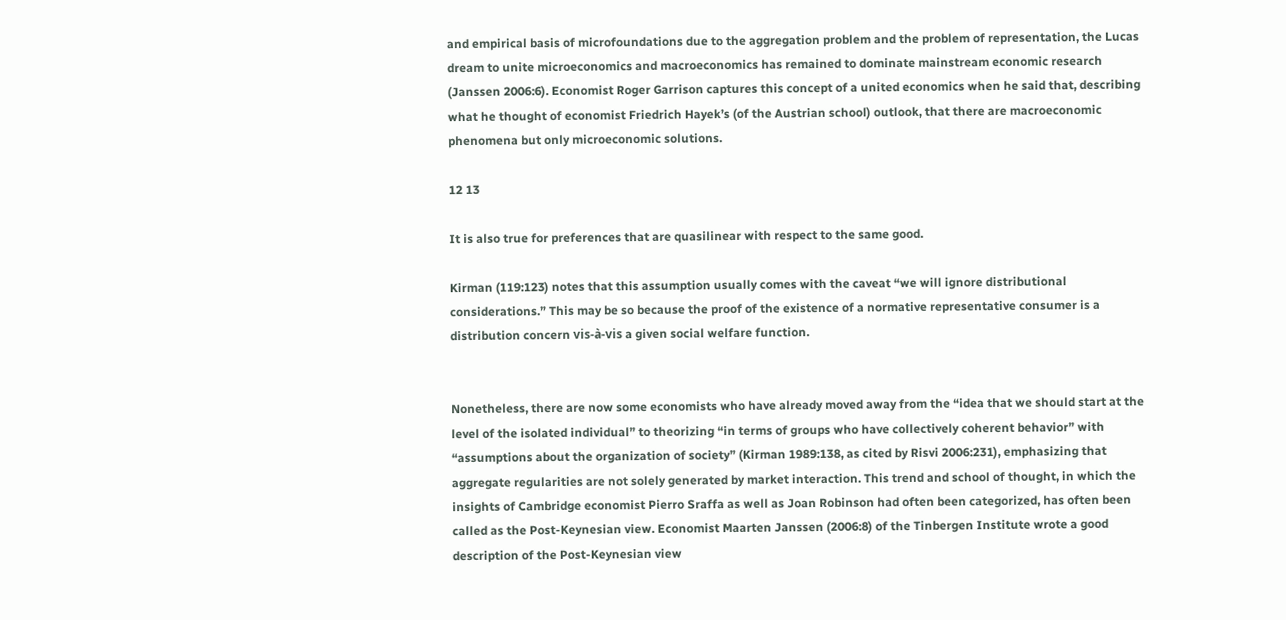and empirical basis of microfoundations due to the aggregation problem and the problem of representation, the Lucas dream to unite microeconomics and macroeconomics has remained to dominate mainstream economic research (Janssen 2006:6). Economist Roger Garrison captures this concept of a united economics when he said that, describing what he thought of economist Friedrich Hayek’s (of the Austrian school) outlook, that there are macroeconomic phenomena but only microeconomic solutions.

12 13

It is also true for preferences that are quasilinear with respect to the same good.

Kirman (119:123) notes that this assumption usually comes with the caveat “we will ignore distributional considerations.” This may be so because the proof of the existence of a normative representative consumer is a distribution concern vis-à-vis a given social welfare function.


Nonetheless, there are now some economists who have already moved away from the “idea that we should start at the level of the isolated individual” to theorizing “in terms of groups who have collectively coherent behavior” with “assumptions about the organization of society” (Kirman 1989:138, as cited by Risvi 2006:231), emphasizing that aggregate regularities are not solely generated by market interaction. This trend and school of thought, in which the insights of Cambridge economist Pierro Sraffa as well as Joan Robinson had often been categorized, has often been called as the Post-Keynesian view. Economist Maarten Janssen (2006:8) of the Tinbergen Institute wrote a good description of the Post-Keynesian view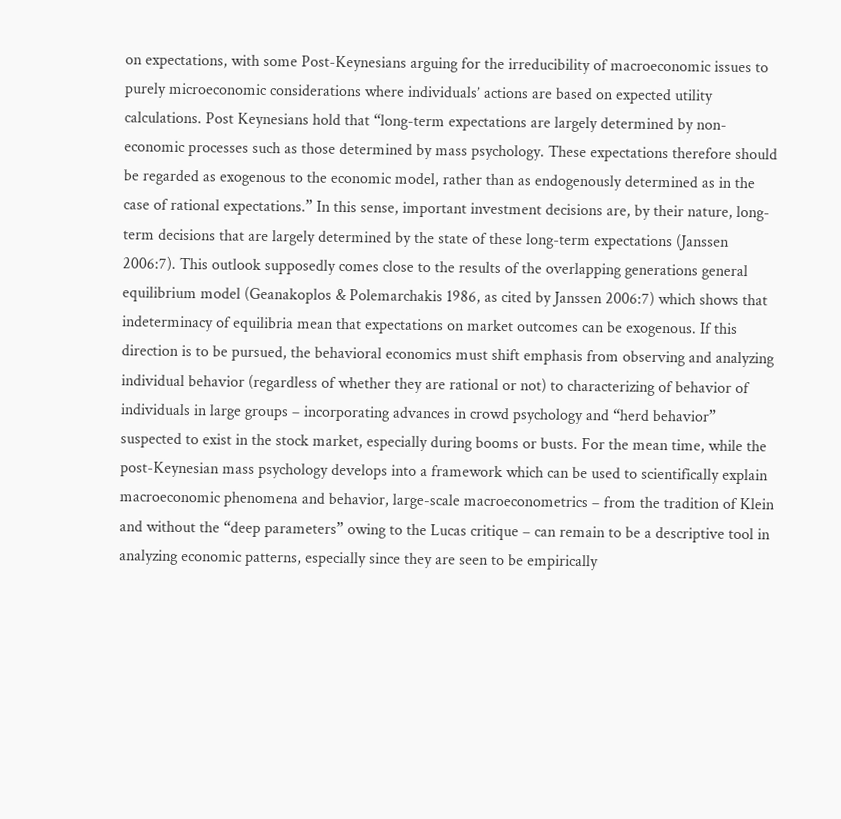on expectations, with some Post-Keynesians arguing for the irreducibility of macroeconomic issues to purely microeconomic considerations where individuals’ actions are based on expected utility calculations. Post Keynesians hold that “long-term expectations are largely determined by non-economic processes such as those determined by mass psychology. These expectations therefore should be regarded as exogenous to the economic model, rather than as endogenously determined as in the case of rational expectations.” In this sense, important investment decisions are, by their nature, long-term decisions that are largely determined by the state of these long-term expectations (Janssen 2006:7). This outlook supposedly comes close to the results of the overlapping generations general equilibrium model (Geanakoplos & Polemarchakis 1986, as cited by Janssen 2006:7) which shows that indeterminacy of equilibria mean that expectations on market outcomes can be exogenous. If this direction is to be pursued, the behavioral economics must shift emphasis from observing and analyzing individual behavior (regardless of whether they are rational or not) to characterizing of behavior of individuals in large groups – incorporating advances in crowd psychology and “herd behavior” suspected to exist in the stock market, especially during booms or busts. For the mean time, while the post-Keynesian mass psychology develops into a framework which can be used to scientifically explain macroeconomic phenomena and behavior, large-scale macroeconometrics – from the tradition of Klein and without the “deep parameters” owing to the Lucas critique – can remain to be a descriptive tool in analyzing economic patterns, especially since they are seen to be empirically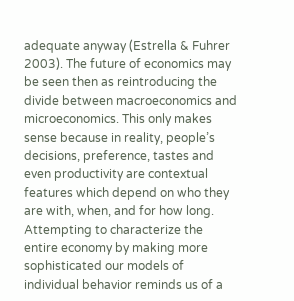adequate anyway (Estrella & Fuhrer 2003). The future of economics may be seen then as reintroducing the divide between macroeconomics and microeconomics. This only makes sense because in reality, people’s decisions, preference, tastes and even productivity are contextual features which depend on who they are with, when, and for how long. Attempting to characterize the entire economy by making more sophisticated our models of individual behavior reminds us of a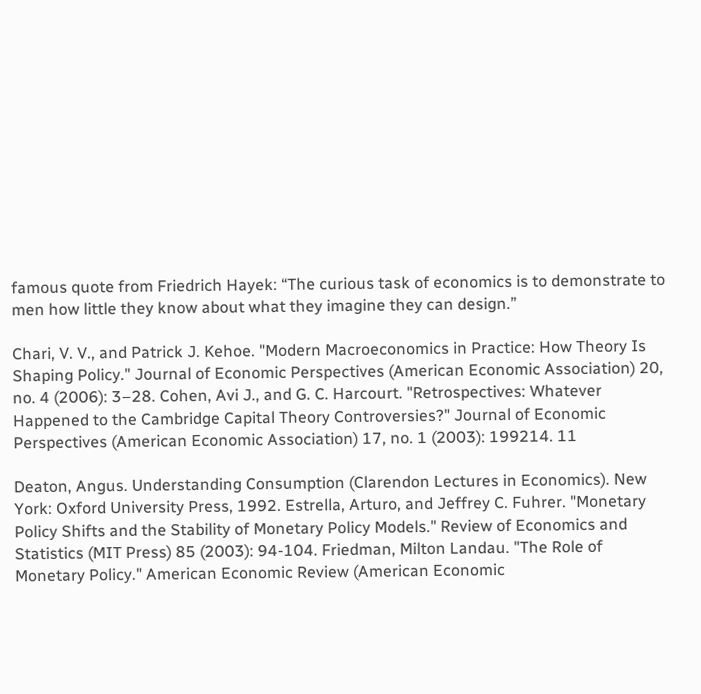famous quote from Friedrich Hayek: “The curious task of economics is to demonstrate to men how little they know about what they imagine they can design.”

Chari, V. V., and Patrick J. Kehoe. "Modern Macroeconomics in Practice: How Theory Is Shaping Policy." Journal of Economic Perspectives (American Economic Association) 20, no. 4 (2006): 3–28. Cohen, Avi J., and G. C. Harcourt. "Retrospectives: Whatever Happened to the Cambridge Capital Theory Controversies?" Journal of Economic Perspectives (American Economic Association) 17, no. 1 (2003): 199214. 11

Deaton, Angus. Understanding Consumption (Clarendon Lectures in Economics). New York: Oxford University Press, 1992. Estrella, Arturo, and Jeffrey C. Fuhrer. "Monetary Policy Shifts and the Stability of Monetary Policy Models." Review of Economics and Statistics (MIT Press) 85 (2003): 94-104. Friedman, Milton Landau. "The Role of Monetary Policy." American Economic Review (American Economic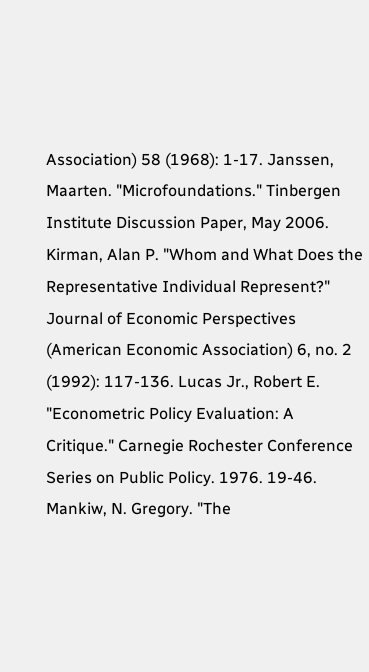Association) 58 (1968): 1-17. Janssen, Maarten. "Microfoundations." Tinbergen Institute Discussion Paper, May 2006. Kirman, Alan P. "Whom and What Does the Representative Individual Represent?" Journal of Economic Perspectives (American Economic Association) 6, no. 2 (1992): 117-136. Lucas Jr., Robert E. "Econometric Policy Evaluation: A Critique." Carnegie Rochester Conference Series on Public Policy. 1976. 19-46. Mankiw, N. Gregory. "The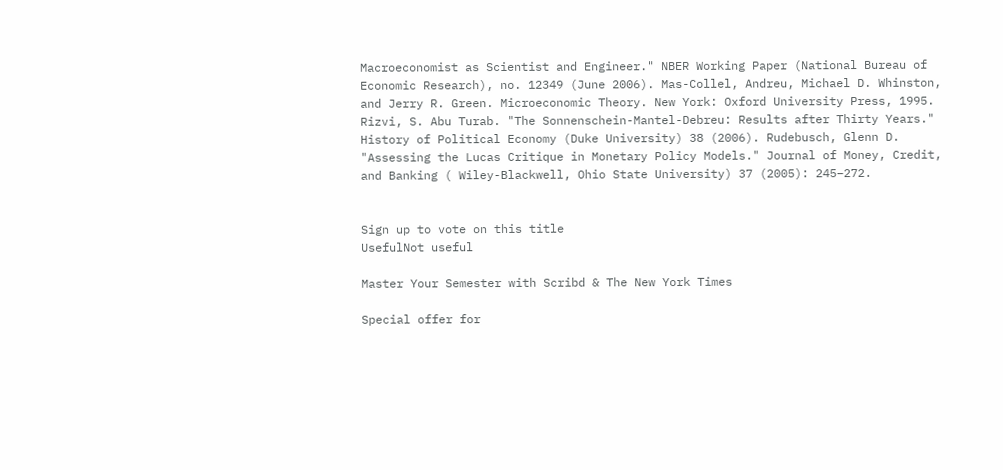Macroeconomist as Scientist and Engineer." NBER Working Paper (National Bureau of Economic Research), no. 12349 (June 2006). Mas-Collel, Andreu, Michael D. Whinston, and Jerry R. Green. Microeconomic Theory. New York: Oxford University Press, 1995. Rizvi, S. Abu Turab. "The Sonnenschein-Mantel-Debreu: Results after Thirty Years." History of Political Economy (Duke University) 38 (2006). Rudebusch, Glenn D. "Assessing the Lucas Critique in Monetary Policy Models." Journal of Money, Credit, and Banking ( Wiley-Blackwell, Ohio State University) 37 (2005): 245−272.


Sign up to vote on this title
UsefulNot useful

Master Your Semester with Scribd & The New York Times

Special offer for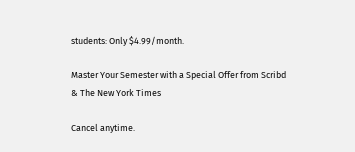students: Only $4.99/month.

Master Your Semester with a Special Offer from Scribd & The New York Times

Cancel anytime.